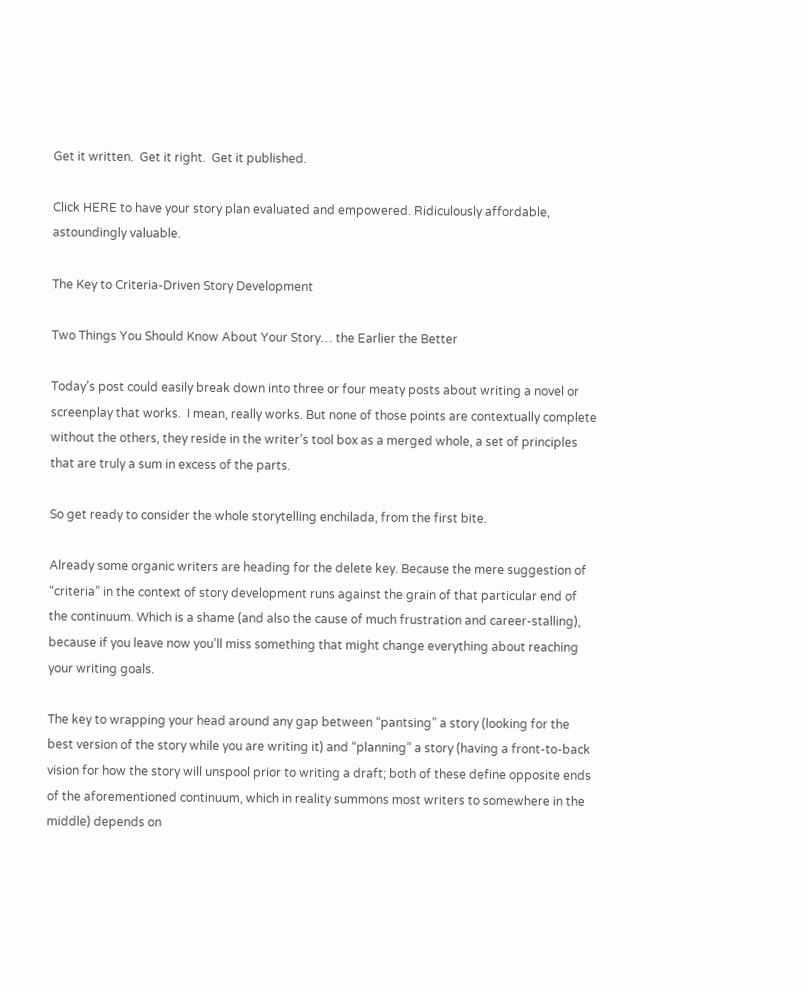Get it written.  Get it right.  Get it published.

Click HERE to have your story plan evaluated and empowered. Ridiculously affordable, astoundingly valuable.

The Key to Criteria-Driven Story Development

Two Things You Should Know About Your Story… the Earlier the Better

Today’s post could easily break down into three or four meaty posts about writing a novel or screenplay that works.  I mean, really works. But none of those points are contextually complete without the others, they reside in the writer’s tool box as a merged whole, a set of principles that are truly a sum in excess of the parts.

So get ready to consider the whole storytelling enchilada, from the first bite.

Already some organic writers are heading for the delete key. Because the mere suggestion of “criteria” in the context of story development runs against the grain of that particular end of the continuum. Which is a shame (and also the cause of much frustration and career-stalling), because if you leave now you’ll miss something that might change everything about reaching your writing goals.

The key to wrapping your head around any gap between “pantsing” a story (looking for the best version of the story while you are writing it) and “planning” a story (having a front-to-back vision for how the story will unspool prior to writing a draft; both of these define opposite ends of the aforementioned continuum, which in reality summons most writers to somewhere in the middle) depends on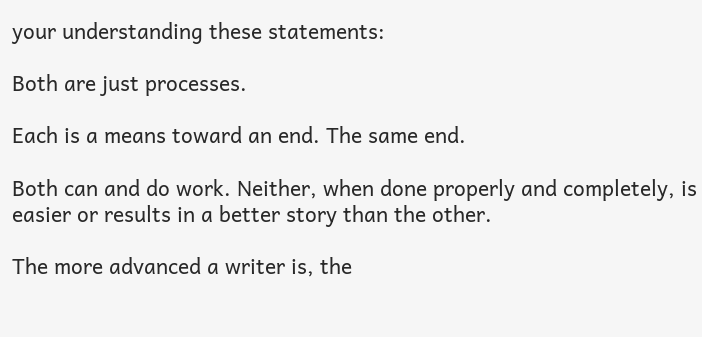your understanding these statements:

Both are just processes.

Each is a means toward an end. The same end.

Both can and do work. Neither, when done properly and completely, is easier or results in a better story than the other.

The more advanced a writer is, the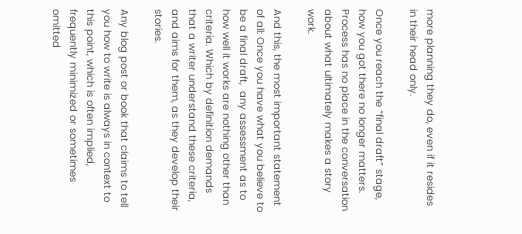more planning they do, even if it resides in their head only.

Once you reach the “final draft” stage, how you got there no longer matters. Process has no place in the conversation about what ultimately makes a story work.

And this, the most important statement of all: Once you have what you believe to be a final draft,  any assessment as to how well it works are nothing other than criteria. Which by definition demands that a writer understand these criteria, and aims for them, as they develop their stories.

Any blog post or book that claims to tell you how to write is always in context to this point, which is often implied, frequently minimized or sometimes omitted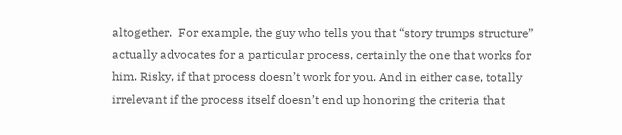altogether.  For example, the guy who tells you that “story trumps structure” actually advocates for a particular process, certainly the one that works for him. Risky, if that process doesn’t work for you. And in either case, totally irrelevant if the process itself doesn’t end up honoring the criteria that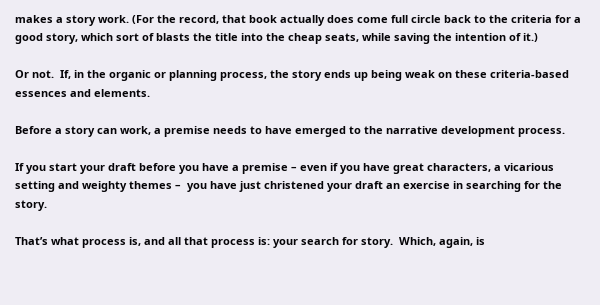makes a story work. (For the record, that book actually does come full circle back to the criteria for a good story, which sort of blasts the title into the cheap seats, while saving the intention of it.)

Or not.  If, in the organic or planning process, the story ends up being weak on these criteria-based essences and elements.

Before a story can work, a premise needs to have emerged to the narrative development process.

If you start your draft before you have a premise – even if you have great characters, a vicarious setting and weighty themes –  you have just christened your draft an exercise in searching for the story.

That’s what process is, and all that process is: your search for story.  Which, again, is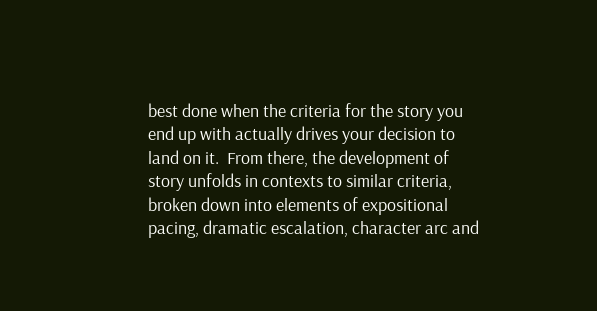best done when the criteria for the story you end up with actually drives your decision to land on it.  From there, the development of story unfolds in contexts to similar criteria, broken down into elements of expositional pacing, dramatic escalation, character arc and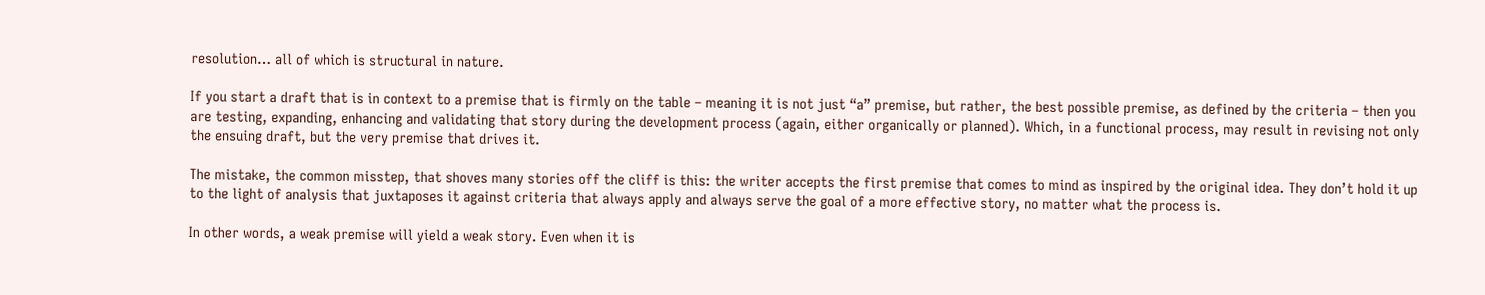resolution… all of which is structural in nature.

If you start a draft that is in context to a premise that is firmly on the table – meaning it is not just “a” premise, but rather, the best possible premise, as defined by the criteria – then you are testing, expanding, enhancing and validating that story during the development process (again, either organically or planned). Which, in a functional process, may result in revising not only the ensuing draft, but the very premise that drives it.

The mistake, the common misstep, that shoves many stories off the cliff is this: the writer accepts the first premise that comes to mind as inspired by the original idea. They don’t hold it up to the light of analysis that juxtaposes it against criteria that always apply and always serve the goal of a more effective story, no matter what the process is.

In other words, a weak premise will yield a weak story. Even when it is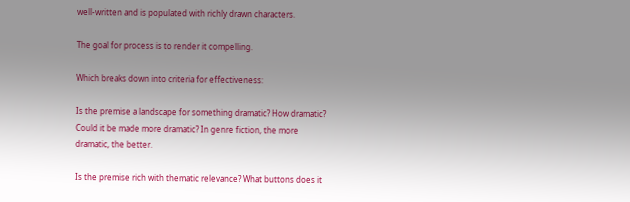well-written and is populated with richly drawn characters.

The goal for process is to render it compelling.

Which breaks down into criteria for effectiveness:

Is the premise a landscape for something dramatic? How dramatic? Could it be made more dramatic? In genre fiction, the more dramatic, the better.

Is the premise rich with thematic relevance? What buttons does it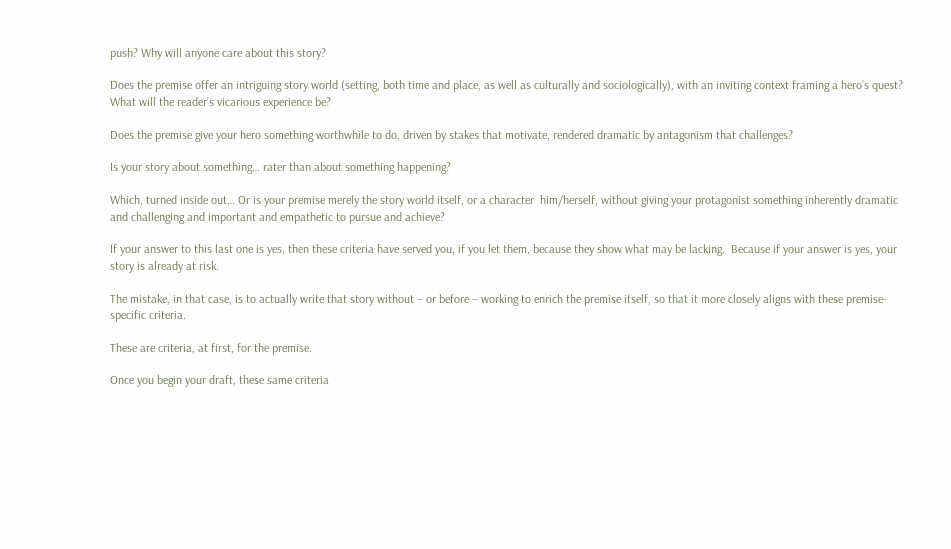push? Why will anyone care about this story?

Does the premise offer an intriguing story world (setting, both time and place, as well as culturally and sociologically), with an inviting context framing a hero’s quest? What will the reader’s vicarious experience be?

Does the premise give your hero something worthwhile to do, driven by stakes that motivate, rendered dramatic by antagonism that challenges?

Is your story about something… rater than about something happening?

Which, turned inside out… Or is your premise merely the story world itself, or a character  him/herself, without giving your protagonist something inherently dramatic and challenging and important and empathetic to pursue and achieve?

If your answer to this last one is yes, then these criteria have served you, if you let them, because they show what may be lacking.  Because if your answer is yes, your story is already at risk.

The mistake, in that case, is to actually write that story without – or before – working to enrich the premise itself, so that it more closely aligns with these premise-specific criteria.

These are criteria, at first, for the premise.

Once you begin your draft, these same criteria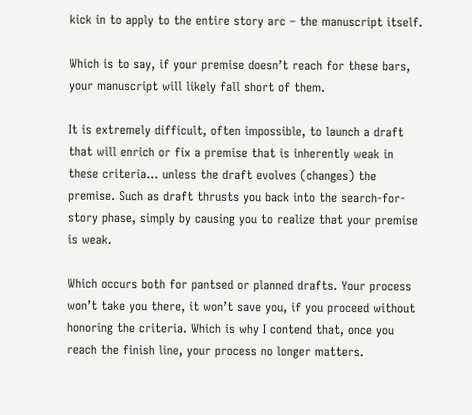kick in to apply to the entire story arc – the manuscript itself.

Which is to say, if your premise doesn’t reach for these bars, your manuscript will likely fall short of them.

It is extremely difficult, often impossible, to launch a draft that will enrich or fix a premise that is inherently weak in these criteria… unless the draft evolves (changes) the premise. Such as draft thrusts you back into the search-for-story phase, simply by causing you to realize that your premise is weak.

Which occurs both for pantsed or planned drafts. Your process won’t take you there, it won’t save you, if you proceed without honoring the criteria. Which is why I contend that, once you reach the finish line, your process no longer matters.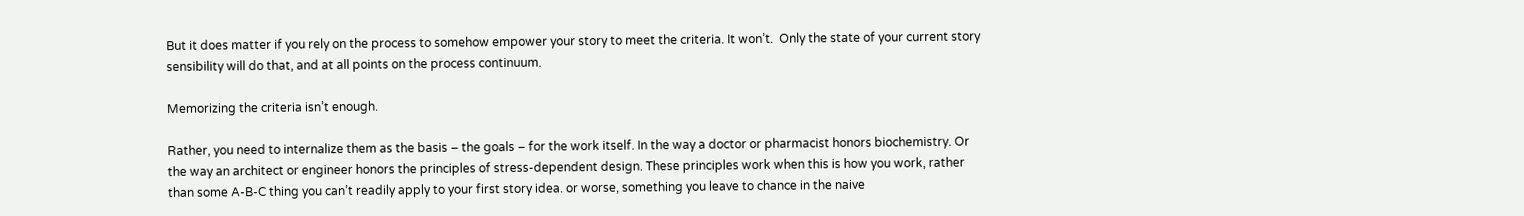But it does matter if you rely on the process to somehow empower your story to meet the criteria. It won’t.  Only the state of your current story sensibility will do that, and at all points on the process continuum.

Memorizing the criteria isn’t enough.

Rather, you need to internalize them as the basis – the goals – for the work itself. In the way a doctor or pharmacist honors biochemistry. Or the way an architect or engineer honors the principles of stress-dependent design. These principles work when this is how you work, rather than some A-B-C thing you can’t readily apply to your first story idea. or worse, something you leave to chance in the naive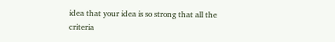idea that your idea is so strong that all the criteria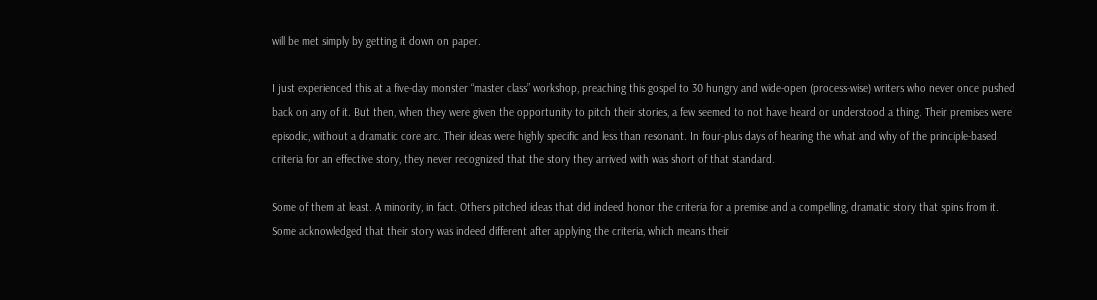will be met simply by getting it down on paper.

I just experienced this at a five-day monster “master class” workshop, preaching this gospel to 30 hungry and wide-open (process-wise) writers who never once pushed back on any of it. But then, when they were given the opportunity to pitch their stories, a few seemed to not have heard or understood a thing. Their premises were episodic, without a dramatic core arc. Their ideas were highly specific and less than resonant. In four-plus days of hearing the what and why of the principle-based criteria for an effective story, they never recognized that the story they arrived with was short of that standard.

Some of them at least. A minority, in fact. Others pitched ideas that did indeed honor the criteria for a premise and a compelling, dramatic story that spins from it. Some acknowledged that their story was indeed different after applying the criteria, which means their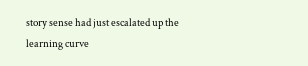story sense had just escalated up the learning curve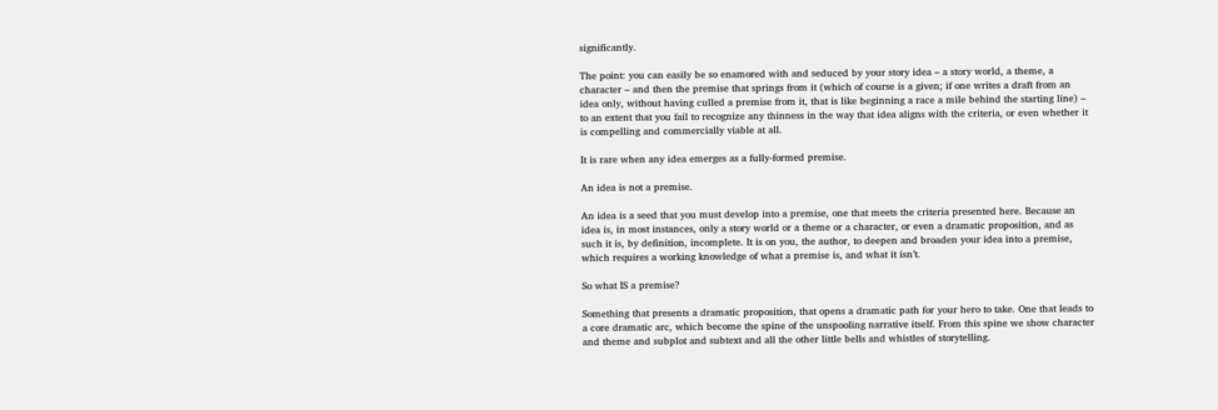significantly.

The point: you can easily be so enamored with and seduced by your story idea – a story world, a theme, a character – and then the premise that springs from it (which of course is a given; if one writes a draft from an idea only, without having culled a premise from it, that is like beginning a race a mile behind the starting line) – to an extent that you fail to recognize any thinness in the way that idea aligns with the criteria, or even whether it is compelling and commercially viable at all.

It is rare when any idea emerges as a fully-formed premise.

An idea is not a premise.

An idea is a seed that you must develop into a premise, one that meets the criteria presented here. Because an idea is, in most instances, only a story world or a theme or a character, or even a dramatic proposition, and as such it is, by definition, incomplete. It is on you, the author, to deepen and broaden your idea into a premise, which requires a working knowledge of what a premise is, and what it isn’t.

So what IS a premise?

Something that presents a dramatic proposition, that opens a dramatic path for your hero to take. One that leads to a core dramatic arc, which become the spine of the unspooling narrative itself. From this spine we show character and theme and subplot and subtext and all the other little bells and whistles of storytelling.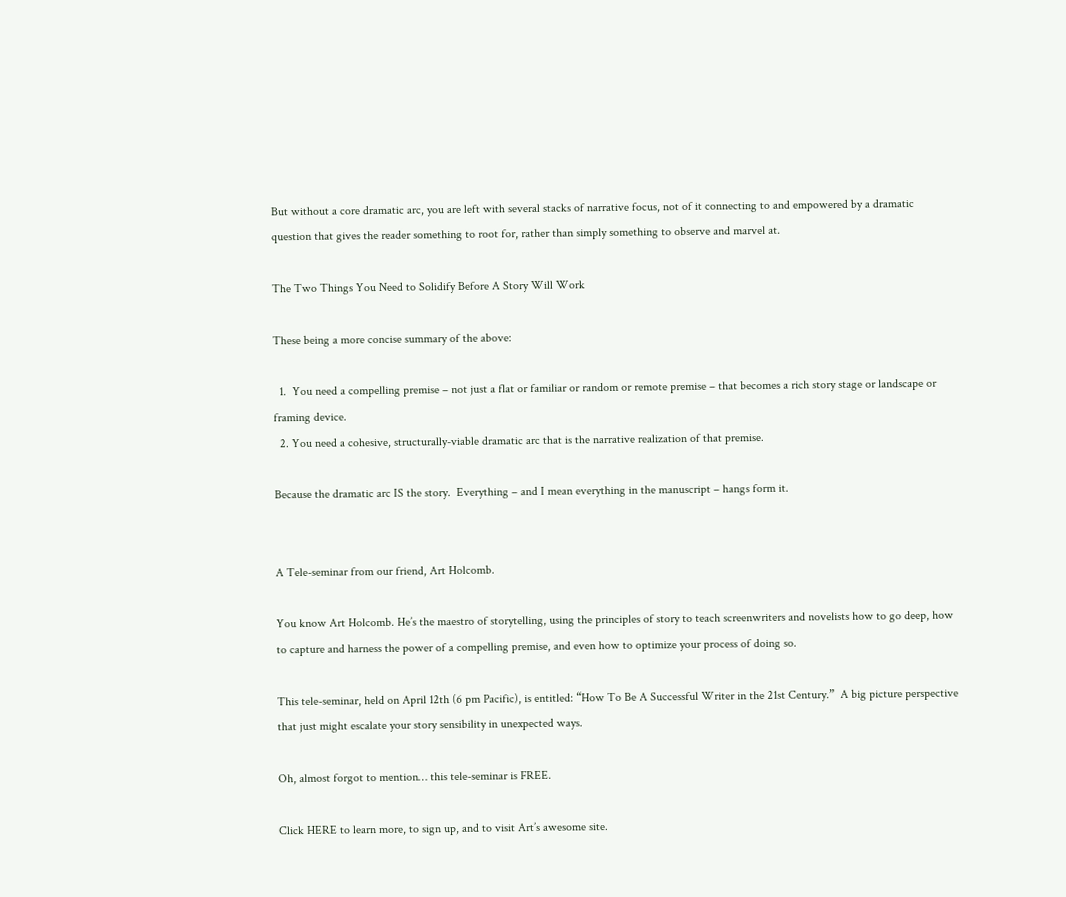But without a core dramatic arc, you are left with several stacks of narrative focus, not of it connecting to and empowered by a dramatic question that gives the reader something to root for, rather than simply something to observe and marvel at.

The Two Things You Need to Solidify Before A Story Will Work

These being a more concise summary of the above:

  1.  You need a compelling premise – not just a flat or familiar or random or remote premise – that becomes a rich story stage or landscape or framing device.
  2. You need a cohesive, structurally-viable dramatic arc that is the narrative realization of that premise.

Because the dramatic arc IS the story.  Everything – and I mean everything in the manuscript – hangs form it.


A Tele-seminar from our friend, Art Holcomb.

You know Art Holcomb. He’s the maestro of storytelling, using the principles of story to teach screenwriters and novelists how to go deep, how to capture and harness the power of a compelling premise, and even how to optimize your process of doing so.

This tele-seminar, held on April 12th (6 pm Pacific), is entitled: “How To Be A Successful Writer in the 21st Century.”  A big picture perspective that just might escalate your story sensibility in unexpected ways.

Oh, almost forgot to mention… this tele-seminar is FREE.

Click HERE to learn more, to sign up, and to visit Art’s awesome site.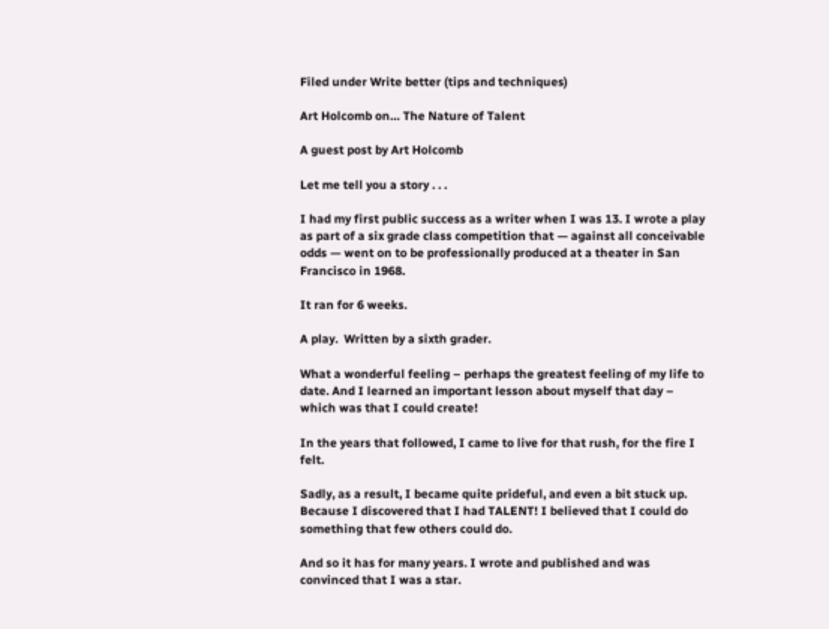Filed under Write better (tips and techniques)

Art Holcomb on… The Nature of Talent

A guest post by Art Holcomb

Let me tell you a story . . .

I had my first public success as a writer when I was 13. I wrote a play as part of a six grade class competition that — against all conceivable odds — went on to be professionally produced at a theater in San Francisco in 1968.

It ran for 6 weeks.

A play.  Written by a sixth grader.

What a wonderful feeling – perhaps the greatest feeling of my life to date. And I learned an important lesson about myself that day – which was that I could create!

In the years that followed, I came to live for that rush, for the fire I felt.

Sadly, as a result, I became quite prideful, and even a bit stuck up. Because I discovered that I had TALENT! I believed that I could do something that few others could do.

And so it has for many years. I wrote and published and was convinced that I was a star.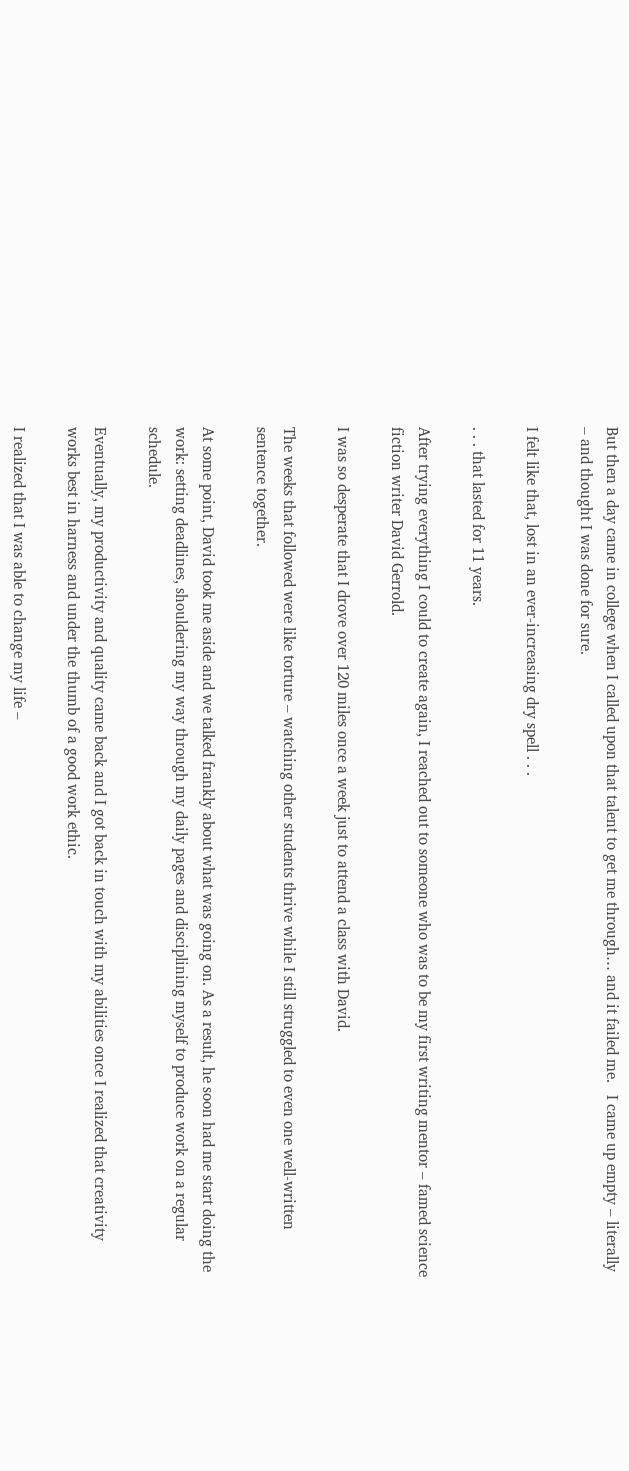But then a day came in college when I called upon that talent to get me through… and it failed me.   I came up empty – literally – and thought I was done for sure.

I felt like that, lost in an ever-increasing dry spell . . .

. . . that lasted for 11 years.

After trying everything I could to create again, I reached out to someone who was to be my first writing mentor – famed science fiction writer David Gerrold.

I was so desperate that I drove over 120 miles once a week just to attend a class with David.

The weeks that followed were like torture – watching other students thrive while I still struggled to even one well-written sentence together.

At some point, David took me aside and we talked frankly about what was going on. As a result, he soon had me start doing the work: setting deadlines, shouldering my way through my daily pages and disciplining myself to produce work on a regular schedule.

Eventually, my productivity and quality came back and I got back in touch with my abilities once I realized that creativity works best in harness and under the thumb of a good work ethic.

I realized that I was able to change my life –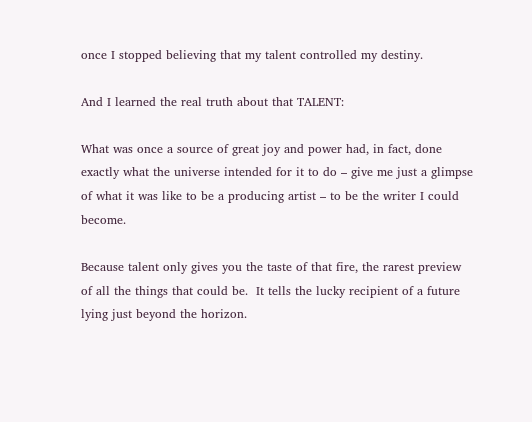once I stopped believing that my talent controlled my destiny.

And I learned the real truth about that TALENT:

What was once a source of great joy and power had, in fact, done exactly what the universe intended for it to do – give me just a glimpse of what it was like to be a producing artist – to be the writer I could become.

Because talent only gives you the taste of that fire, the rarest preview of all the things that could be.  It tells the lucky recipient of a future lying just beyond the horizon.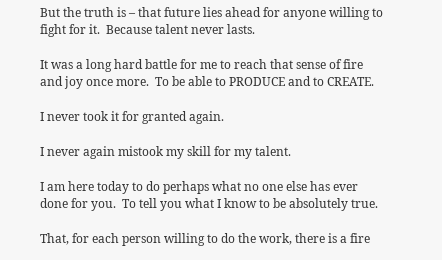But the truth is – that future lies ahead for anyone willing to fight for it.  Because talent never lasts.

It was a long hard battle for me to reach that sense of fire and joy once more.  To be able to PRODUCE and to CREATE.

I never took it for granted again.

I never again mistook my skill for my talent.

I am here today to do perhaps what no one else has ever done for you.  To tell you what I know to be absolutely true.

That, for each person willing to do the work, there is a fire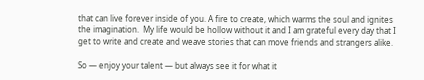that can live forever inside of you. A fire to create, which warms the soul and ignites the imagination.  My life would be hollow without it and I am grateful every day that I get to write and create and weave stories that can move friends and strangers alike.

So — enjoy your talent — but always see it for what it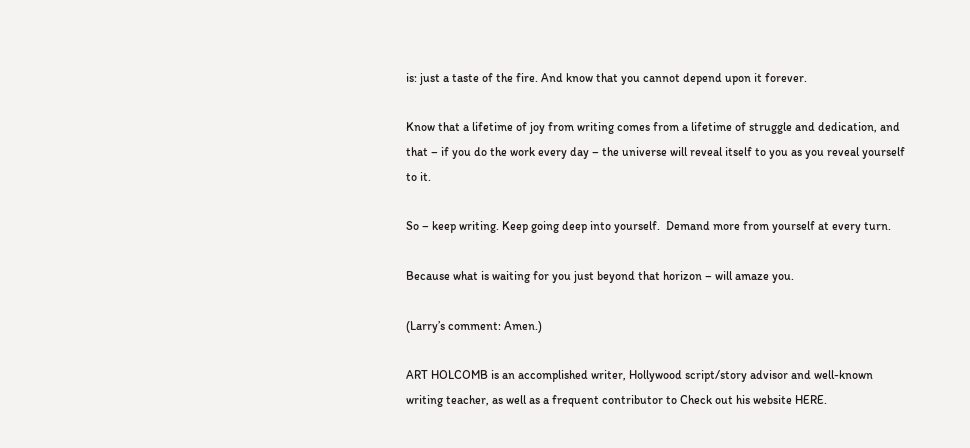is: just a taste of the fire. And know that you cannot depend upon it forever.

Know that a lifetime of joy from writing comes from a lifetime of struggle and dedication, and that – if you do the work every day – the universe will reveal itself to you as you reveal yourself to it.

So – keep writing. Keep going deep into yourself.  Demand more from yourself at every turn.

Because what is waiting for you just beyond that horizon – will amaze you.

(Larry’s comment: Amen.)

ART HOLCOMB is an accomplished writer, Hollywood script/story advisor and well-known writing teacher, as well as a frequent contributor to Check out his website HERE.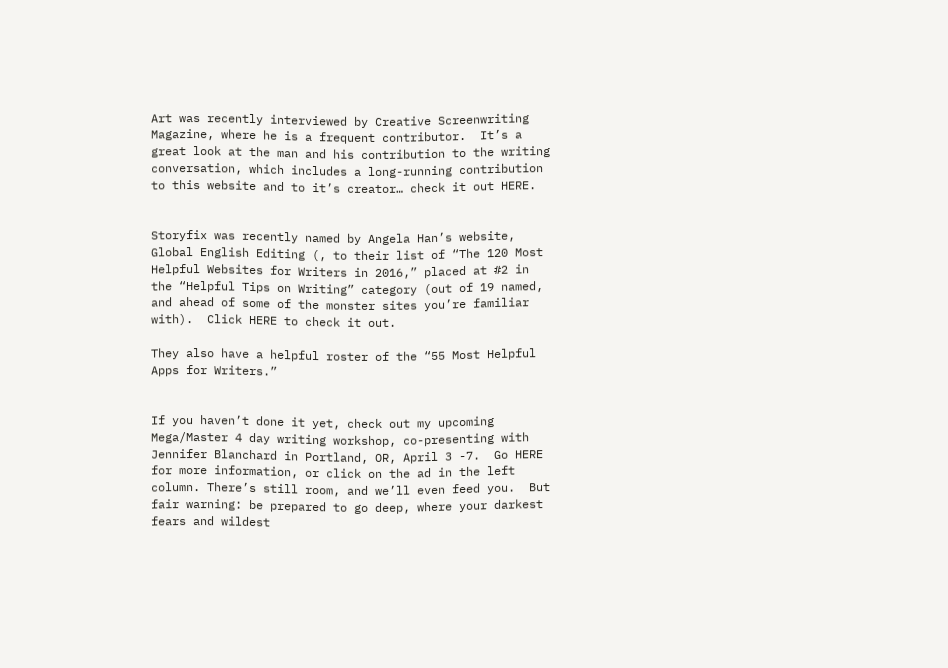Art was recently interviewed by Creative Screenwriting Magazine, where he is a frequent contributor.  It’s a great look at the man and his contribution to the writing conversation, which includes a long-running contribution to this website and to it’s creator… check it out HERE.


Storyfix was recently named by Angela Han’s website, Global English Editing (, to their list of “The 120 Most Helpful Websites for Writers in 2016,” placed at #2 in the “Helpful Tips on Writing” category (out of 19 named, and ahead of some of the monster sites you’re familiar with).  Click HERE to check it out.

They also have a helpful roster of the “55 Most Helpful Apps for Writers.”


If you haven’t done it yet, check out my upcoming Mega/Master 4 day writing workshop, co-presenting with Jennifer Blanchard in Portland, OR, April 3 -7.  Go HERE for more information, or click on the ad in the left column. There’s still room, and we’ll even feed you.  But fair warning: be prepared to go deep, where your darkest fears and wildest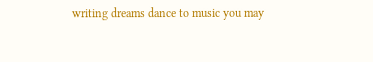writing dreams dance to music you may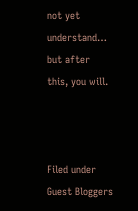not yet understand… but after this, you will.



Filed under Guest Bloggers